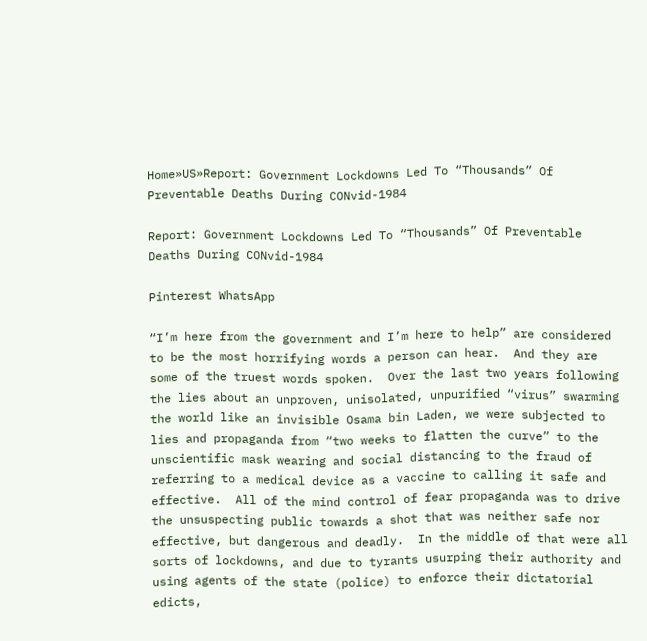Home»US»Report: Government Lockdowns Led To “Thousands” Of Preventable Deaths During CONvid-1984

Report: Government Lockdowns Led To “Thousands” Of Preventable Deaths During CONvid-1984

Pinterest WhatsApp

“I’m here from the government and I’m here to help” are considered to be the most horrifying words a person can hear.  And they are some of the truest words spoken.  Over the last two years following the lies about an unproven, unisolated, unpurified “virus” swarming the world like an invisible Osama bin Laden, we were subjected to lies and propaganda from “two weeks to flatten the curve” to the unscientific mask wearing and social distancing to the fraud of referring to a medical device as a vaccine to calling it safe and effective.  All of the mind control of fear propaganda was to drive the unsuspecting public towards a shot that was neither safe nor effective, but dangerous and deadly.  In the middle of that were all sorts of lockdowns, and due to tyrants usurping their authority and using agents of the state (police) to enforce their dictatorial edicts,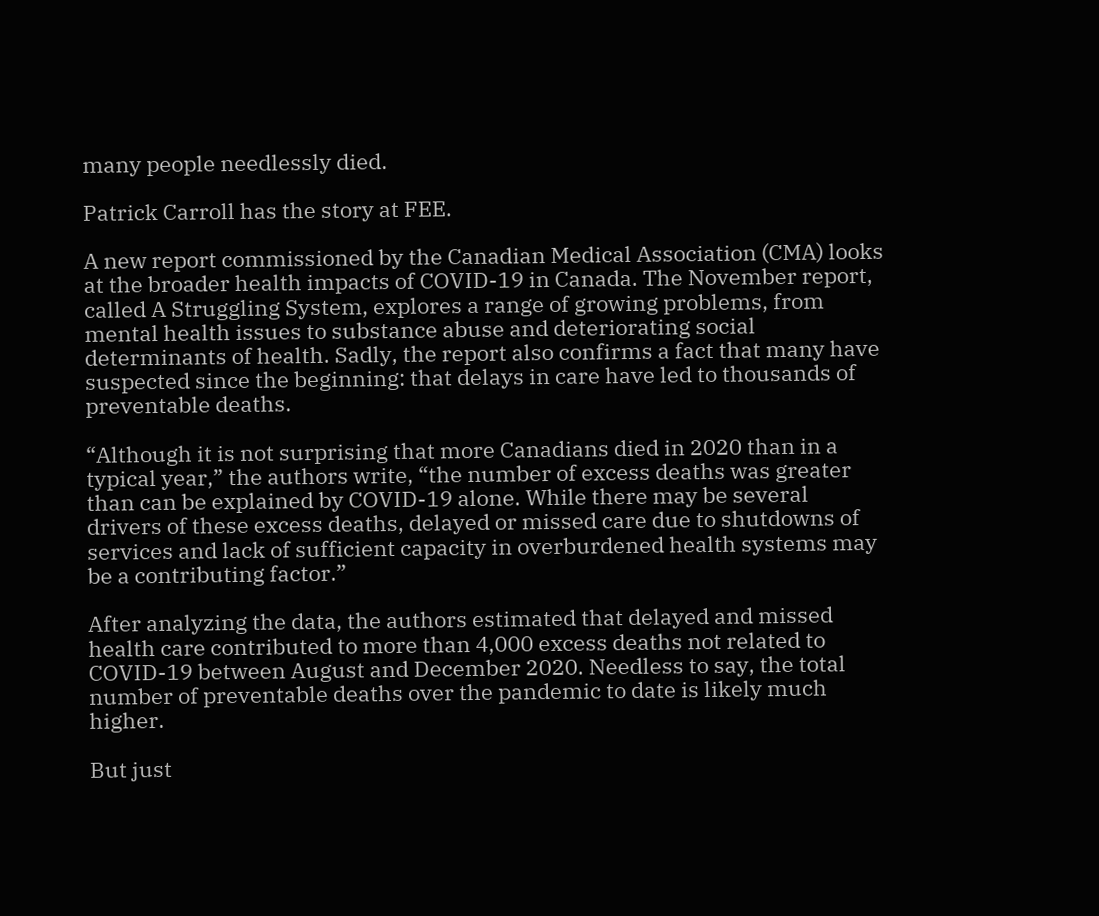many people needlessly died.

Patrick Carroll has the story at FEE.

A new report commissioned by the Canadian Medical Association (CMA) looks at the broader health impacts of COVID-19 in Canada. The November report, called A Struggling System, explores a range of growing problems, from mental health issues to substance abuse and deteriorating social determinants of health. Sadly, the report also confirms a fact that many have suspected since the beginning: that delays in care have led to thousands of preventable deaths.

“Although it is not surprising that more Canadians died in 2020 than in a typical year,” the authors write, “the number of excess deaths was greater than can be explained by COVID-19 alone. While there may be several drivers of these excess deaths, delayed or missed care due to shutdowns of services and lack of sufficient capacity in overburdened health systems may be a contributing factor.”

After analyzing the data, the authors estimated that delayed and missed health care contributed to more than 4,000 excess deaths not related to COVID-19 between August and December 2020. Needless to say, the total number of preventable deaths over the pandemic to date is likely much higher.

But just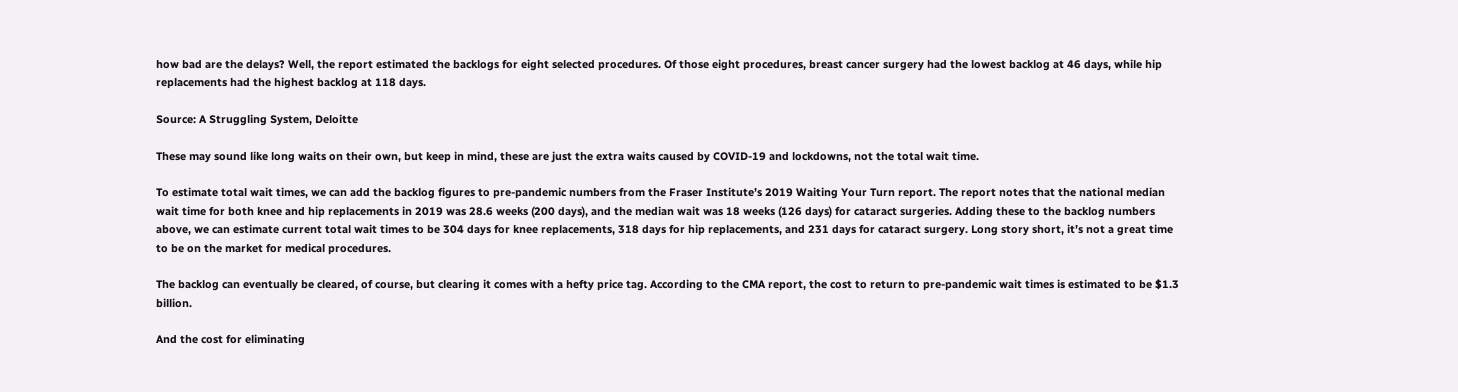how bad are the delays? Well, the report estimated the backlogs for eight selected procedures. Of those eight procedures, breast cancer surgery had the lowest backlog at 46 days, while hip replacements had the highest backlog at 118 days.

Source: A Struggling System, Deloitte

These may sound like long waits on their own, but keep in mind, these are just the extra waits caused by COVID-19 and lockdowns, not the total wait time.

To estimate total wait times, we can add the backlog figures to pre-pandemic numbers from the Fraser Institute’s 2019 Waiting Your Turn report. The report notes that the national median wait time for both knee and hip replacements in 2019 was 28.6 weeks (200 days), and the median wait was 18 weeks (126 days) for cataract surgeries. Adding these to the backlog numbers above, we can estimate current total wait times to be 304 days for knee replacements, 318 days for hip replacements, and 231 days for cataract surgery. Long story short, it’s not a great time to be on the market for medical procedures.

The backlog can eventually be cleared, of course, but clearing it comes with a hefty price tag. According to the CMA report, the cost to return to pre-pandemic wait times is estimated to be $1.3 billion.

And the cost for eliminating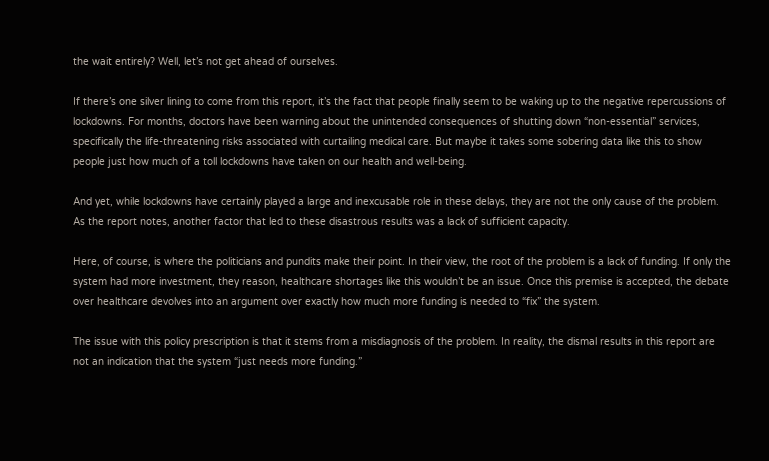the wait entirely? Well, let’s not get ahead of ourselves.

If there’s one silver lining to come from this report, it’s the fact that people finally seem to be waking up to the negative repercussions of lockdowns. For months, doctors have been warning about the unintended consequences of shutting down “non-essential” services, specifically the life-threatening risks associated with curtailing medical care. But maybe it takes some sobering data like this to show people just how much of a toll lockdowns have taken on our health and well-being.

And yet, while lockdowns have certainly played a large and inexcusable role in these delays, they are not the only cause of the problem. As the report notes, another factor that led to these disastrous results was a lack of sufficient capacity.

Here, of course, is where the politicians and pundits make their point. In their view, the root of the problem is a lack of funding. If only the system had more investment, they reason, healthcare shortages like this wouldn’t be an issue. Once this premise is accepted, the debate over healthcare devolves into an argument over exactly how much more funding is needed to “fix” the system.

The issue with this policy prescription is that it stems from a misdiagnosis of the problem. In reality, the dismal results in this report are not an indication that the system “just needs more funding.”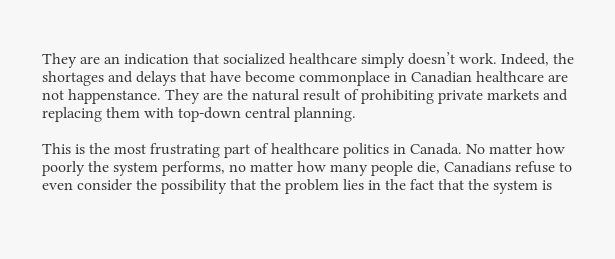They are an indication that socialized healthcare simply doesn’t work. Indeed, the shortages and delays that have become commonplace in Canadian healthcare are not happenstance. They are the natural result of prohibiting private markets and replacing them with top-down central planning.

This is the most frustrating part of healthcare politics in Canada. No matter how poorly the system performs, no matter how many people die, Canadians refuse to even consider the possibility that the problem lies in the fact that the system is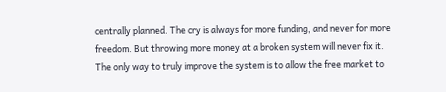centrally planned. The cry is always for more funding, and never for more freedom. But throwing more money at a broken system will never fix it. The only way to truly improve the system is to allow the free market to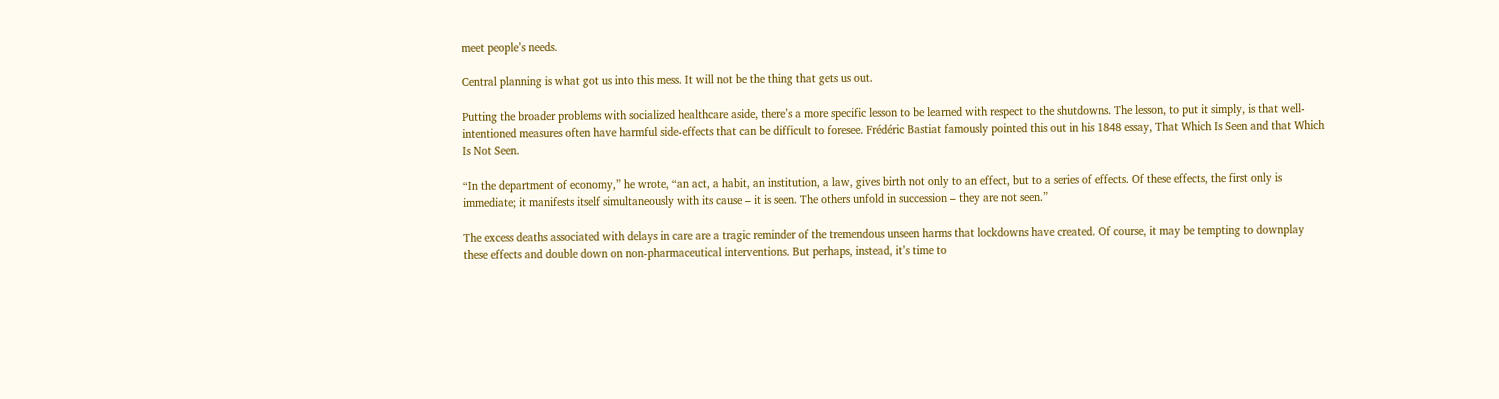meet people’s needs.

Central planning is what got us into this mess. It will not be the thing that gets us out.

Putting the broader problems with socialized healthcare aside, there’s a more specific lesson to be learned with respect to the shutdowns. The lesson, to put it simply, is that well-intentioned measures often have harmful side-effects that can be difficult to foresee. Frédéric Bastiat famously pointed this out in his 1848 essay, That Which Is Seen and that Which Is Not Seen.

“In the department of economy,” he wrote, “an act, a habit, an institution, a law, gives birth not only to an effect, but to a series of effects. Of these effects, the first only is immediate; it manifests itself simultaneously with its cause – it is seen. The others unfold in succession – they are not seen.”

The excess deaths associated with delays in care are a tragic reminder of the tremendous unseen harms that lockdowns have created. Of course, it may be tempting to downplay these effects and double down on non-pharmaceutical interventions. But perhaps, instead, it’s time to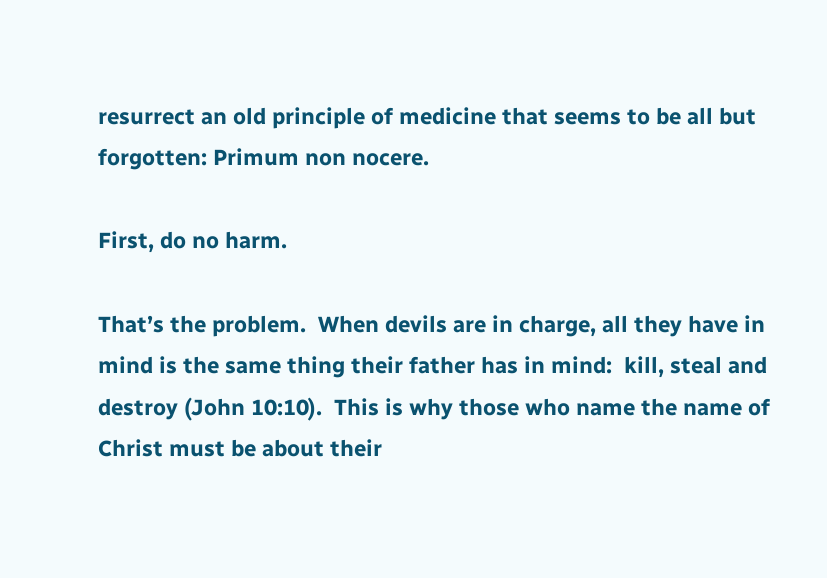resurrect an old principle of medicine that seems to be all but forgotten: Primum non nocere.

First, do no harm.

That’s the problem.  When devils are in charge, all they have in mind is the same thing their father has in mind:  kill, steal and destroy (John 10:10).  This is why those who name the name of Christ must be about their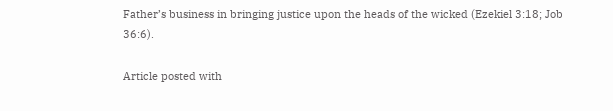Father’s business in bringing justice upon the heads of the wicked (Ezekiel 3:18; Job 36:6).

Article posted with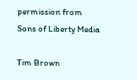permission from Sons of Liberty Media

Tim Brown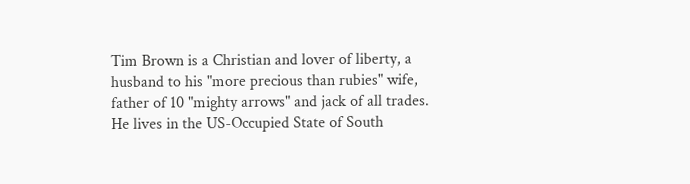Tim Brown is a Christian and lover of liberty, a husband to his "more precious than rubies" wife, father of 10 "mighty arrows" and jack of all trades. He lives in the US-Occupied State of South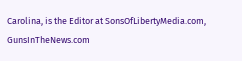Carolina, is the Editor at SonsOfLibertyMedia.com, GunsInTheNews.com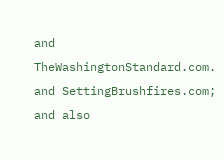and TheWashingtonStandard.com. and SettingBrushfires.com; and also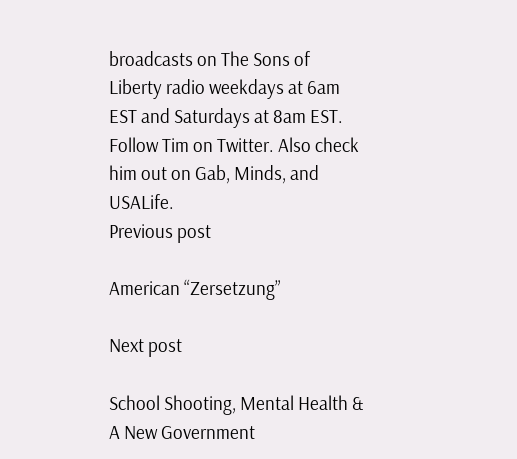broadcasts on The Sons of Liberty radio weekdays at 6am EST and Saturdays at 8am EST. Follow Tim on Twitter. Also check him out on Gab, Minds, and USALife.
Previous post

American “Zersetzung”

Next post

School Shooting, Mental Health & A New Government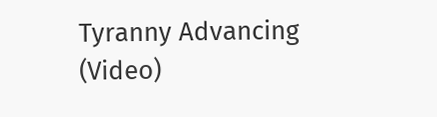Tyranny Advancing (Video)